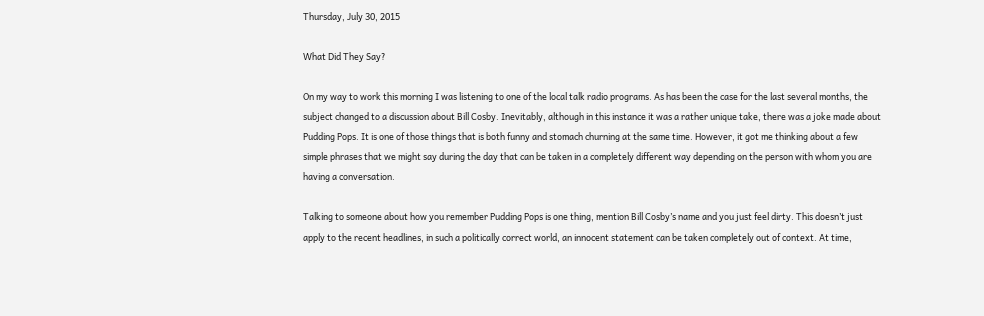Thursday, July 30, 2015

What Did They Say?

On my way to work this morning I was listening to one of the local talk radio programs. As has been the case for the last several months, the subject changed to a discussion about Bill Cosby. Inevitably, although in this instance it was a rather unique take, there was a joke made about Pudding Pops. It is one of those things that is both funny and stomach churning at the same time. However, it got me thinking about a few simple phrases that we might say during the day that can be taken in a completely different way depending on the person with whom you are having a conversation.

Talking to someone about how you remember Pudding Pops is one thing, mention Bill Cosby’s name and you just feel dirty. This doesn’t just apply to the recent headlines, in such a politically correct world, an innocent statement can be taken completely out of context. At time,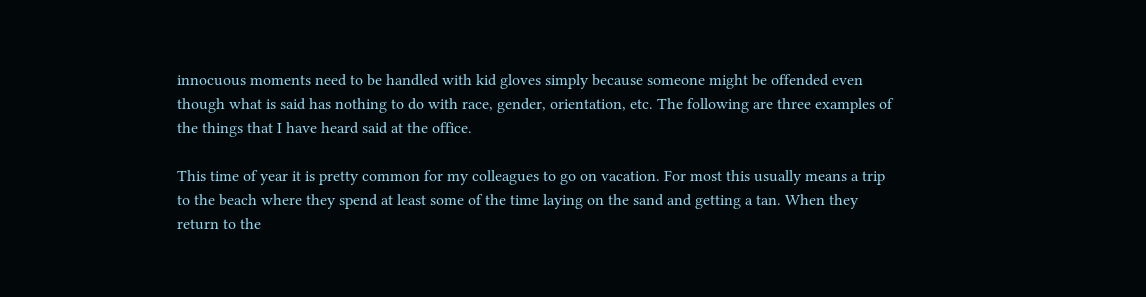innocuous moments need to be handled with kid gloves simply because someone might be offended even though what is said has nothing to do with race, gender, orientation, etc. The following are three examples of the things that I have heard said at the office.

This time of year it is pretty common for my colleagues to go on vacation. For most this usually means a trip to the beach where they spend at least some of the time laying on the sand and getting a tan. When they return to the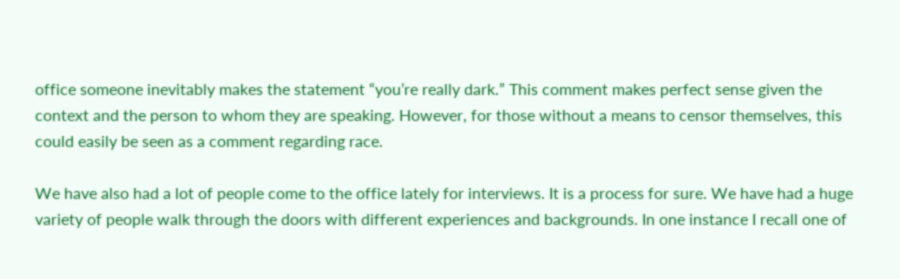office someone inevitably makes the statement “you’re really dark.” This comment makes perfect sense given the context and the person to whom they are speaking. However, for those without a means to censor themselves, this could easily be seen as a comment regarding race.

We have also had a lot of people come to the office lately for interviews. It is a process for sure. We have had a huge variety of people walk through the doors with different experiences and backgrounds. In one instance I recall one of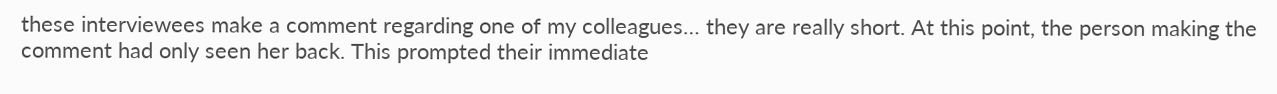these interviewees make a comment regarding one of my colleagues… they are really short. At this point, the person making the comment had only seen her back. This prompted their immediate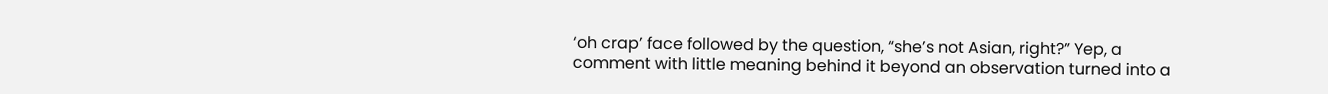‘oh crap’ face followed by the question, “she’s not Asian, right?” Yep, a comment with little meaning behind it beyond an observation turned into a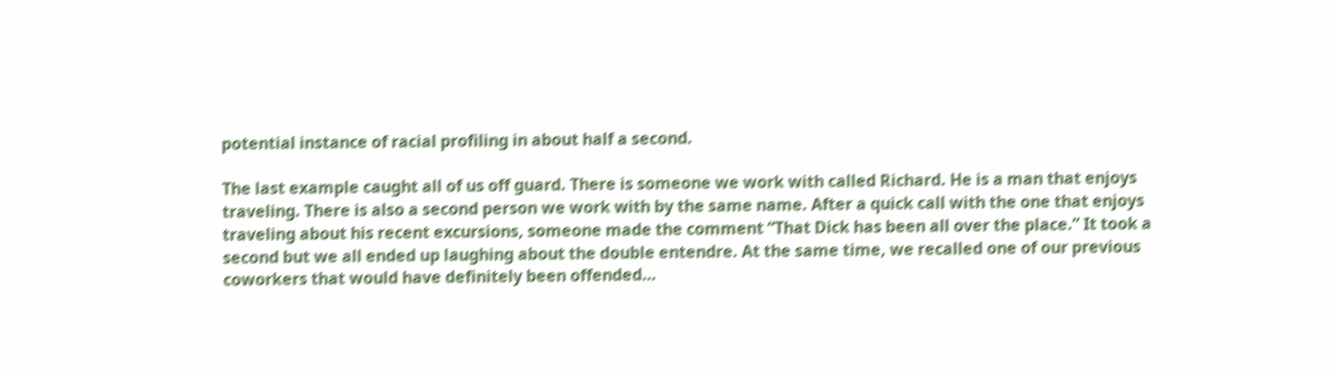potential instance of racial profiling in about half a second.

The last example caught all of us off guard. There is someone we work with called Richard. He is a man that enjoys traveling. There is also a second person we work with by the same name. After a quick call with the one that enjoys traveling about his recent excursions, someone made the comment “That Dick has been all over the place.” It took a second but we all ended up laughing about the double entendre. At the same time, we recalled one of our previous coworkers that would have definitely been offended…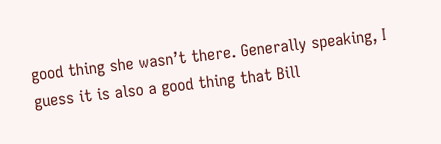good thing she wasn’t there. Generally speaking, I guess it is also a good thing that Bill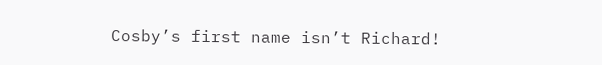Cosby’s first name isn’t Richard!